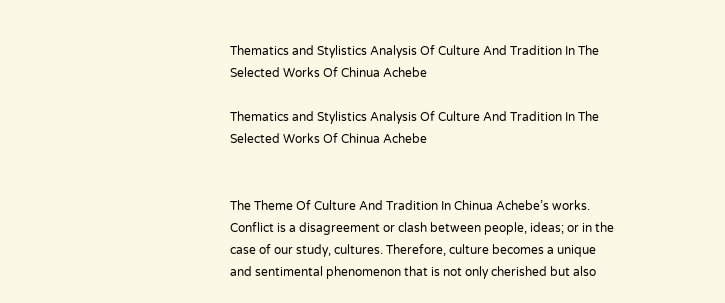Thematics and Stylistics Analysis Of Culture And Tradition In The Selected Works Of Chinua Achebe

Thematics and Stylistics Analysis Of Culture And Tradition In The Selected Works Of Chinua Achebe


The Theme Of Culture And Tradition In Chinua Achebe’s works. Conflict is a disagreement or clash between people, ideas; or in the case of our study, cultures. Therefore, culture becomes a unique and sentimental phenomenon that is not only cherished but also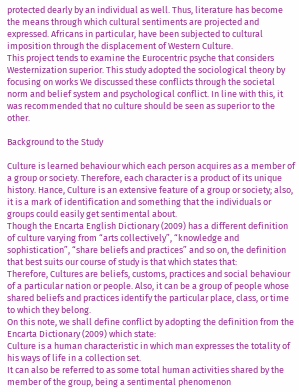protected dearly by an individual as well. Thus, literature has become the means through which cultural sentiments are projected and expressed. Africans in particular, have been subjected to cultural imposition through the displacement of Western Culture.
This project tends to examine the Eurocentric psyche that considers Westernization superior. This study adopted the sociological theory by focusing on works We discussed these conflicts through the societal norm and belief system and psychological conflict. In line with this, it was recommended that no culture should be seen as superior to the other.

Background to the Study

Culture is learned behaviour which each person acquires as a member of a group or society. Therefore, each character is a product of its unique history. Hance, Culture is an extensive feature of a group or society; also, it is a mark of identification and something that the individuals or groups could easily get sentimental about.
Though the Encarta English Dictionary (2009) has a different definition of culture varying from “arts collectively”, “knowledge and sophistication”, “share beliefs and practices” and so on, the definition that best suits our course of study is that which states that:
Therefore, Cultures are beliefs, customs, practices and social behaviour of a particular nation or people. Also, it can be a group of people whose shared beliefs and practices identify the particular place, class, or time to which they belong.
On this note, we shall define conflict by adopting the definition from the Encarta Dictionary (2009) which state:
Culture is a human characteristic in which man expresses the totality of his ways of life in a collection set.
It can also be referred to as some total human activities shared by the member of the group, being a sentimental phenomenon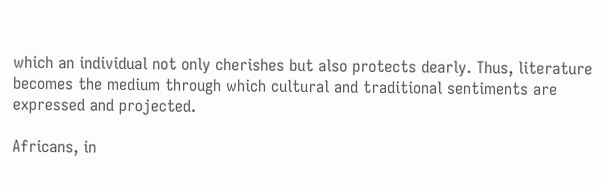which an individual not only cherishes but also protects dearly. Thus, literature becomes the medium through which cultural and traditional sentiments are expressed and projected.

Africans, in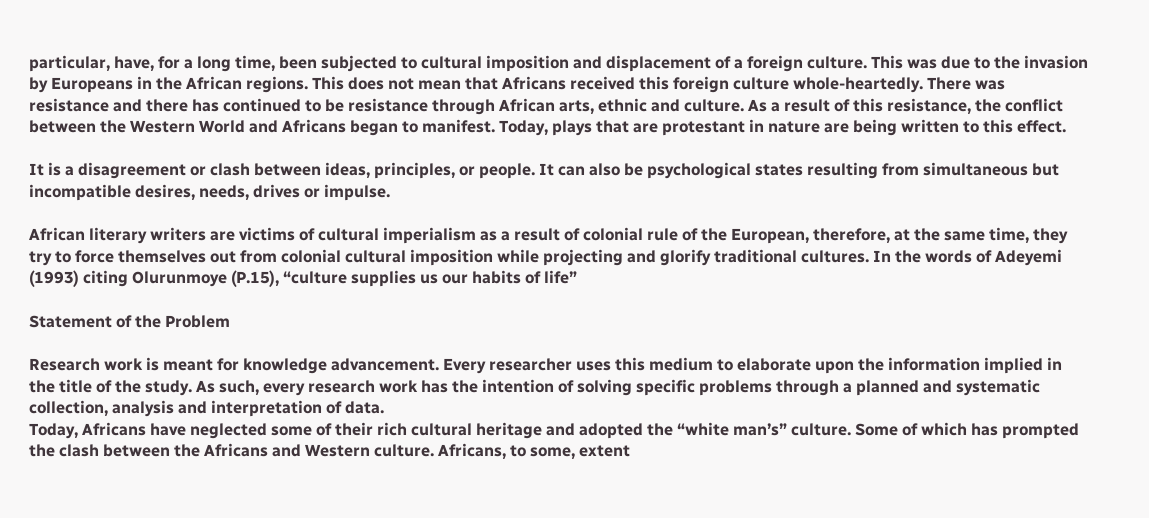particular, have, for a long time, been subjected to cultural imposition and displacement of a foreign culture. This was due to the invasion by Europeans in the African regions. This does not mean that Africans received this foreign culture whole-heartedly. There was resistance and there has continued to be resistance through African arts, ethnic and culture. As a result of this resistance, the conflict between the Western World and Africans began to manifest. Today, plays that are protestant in nature are being written to this effect.

It is a disagreement or clash between ideas, principles, or people. It can also be psychological states resulting from simultaneous but incompatible desires, needs, drives or impulse.

African literary writers are victims of cultural imperialism as a result of colonial rule of the European, therefore, at the same time, they try to force themselves out from colonial cultural imposition while projecting and glorify traditional cultures. In the words of Adeyemi (1993) citing Olurunmoye (P.15), “culture supplies us our habits of life”

Statement of the Problem

Research work is meant for knowledge advancement. Every researcher uses this medium to elaborate upon the information implied in the title of the study. As such, every research work has the intention of solving specific problems through a planned and systematic collection, analysis and interpretation of data.
Today, Africans have neglected some of their rich cultural heritage and adopted the “white man’s” culture. Some of which has prompted the clash between the Africans and Western culture. Africans, to some, extent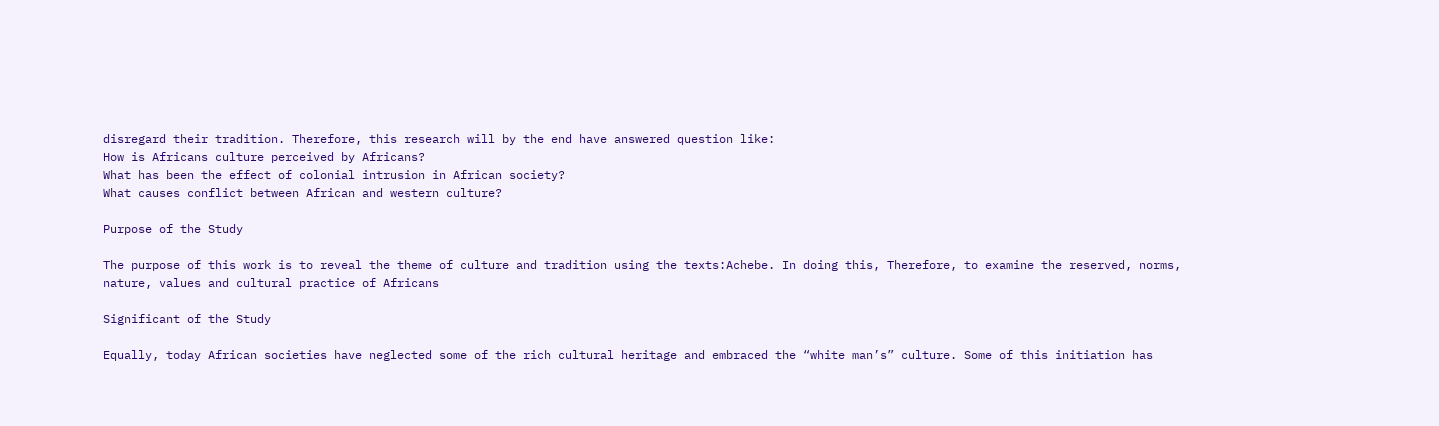disregard their tradition. Therefore, this research will by the end have answered question like:
How is Africans culture perceived by Africans?
What has been the effect of colonial intrusion in African society?
What causes conflict between African and western culture?

Purpose of the Study

The purpose of this work is to reveal the theme of culture and tradition using the texts:Achebe. In doing this, Therefore, to examine the reserved, norms, nature, values and cultural practice of Africans

Significant of the Study

Equally, today African societies have neglected some of the rich cultural heritage and embraced the “white man’s” culture. Some of this initiation has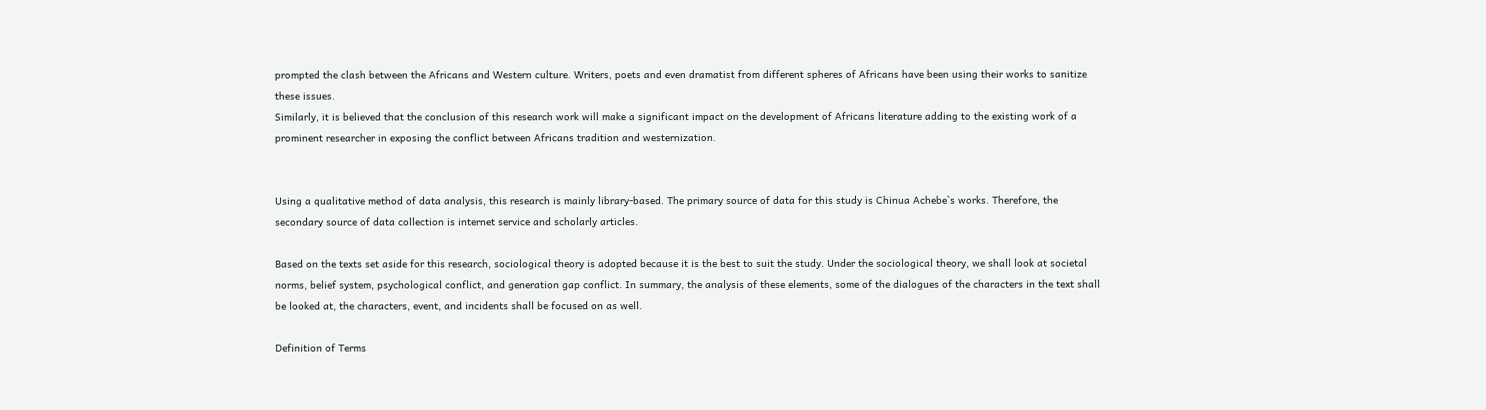prompted the clash between the Africans and Western culture. Writers, poets and even dramatist from different spheres of Africans have been using their works to sanitize these issues.
Similarly, it is believed that the conclusion of this research work will make a significant impact on the development of Africans literature adding to the existing work of a prominent researcher in exposing the conflict between Africans tradition and westernization.


Using a qualitative method of data analysis, this research is mainly library-based. The primary source of data for this study is Chinua Achebe`s works. Therefore, the secondary source of data collection is internet service and scholarly articles.

Based on the texts set aside for this research, sociological theory is adopted because it is the best to suit the study. Under the sociological theory, we shall look at societal norms, belief system, psychological conflict, and generation gap conflict. In summary, the analysis of these elements, some of the dialogues of the characters in the text shall be looked at, the characters, event, and incidents shall be focused on as well.

Definition of Terms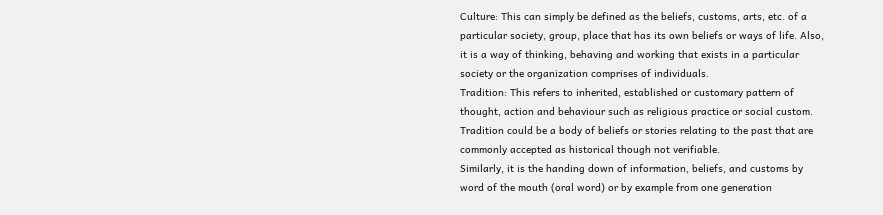Culture: This can simply be defined as the beliefs, customs, arts, etc. of a particular society, group, place that has its own beliefs or ways of life. Also, it is a way of thinking, behaving and working that exists in a particular society or the organization comprises of individuals.
Tradition: This refers to inherited, established or customary pattern of thought, action and behaviour such as religious practice or social custom. Tradition could be a body of beliefs or stories relating to the past that are commonly accepted as historical though not verifiable.
Similarly, it is the handing down of information, beliefs, and customs by word of the mouth (oral word) or by example from one generation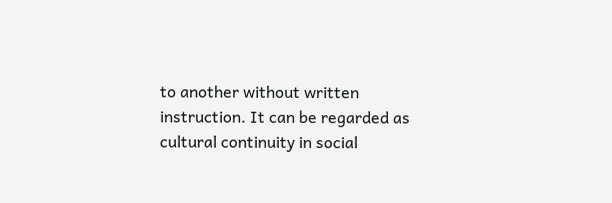to another without written instruction. It can be regarded as cultural continuity in social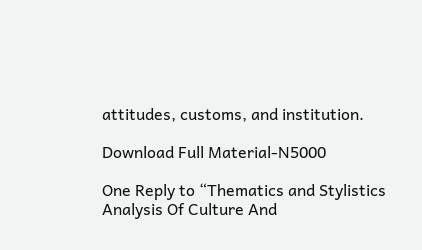attitudes, customs, and institution.

Download Full Material-N5000

One Reply to “Thematics and Stylistics Analysis Of Culture And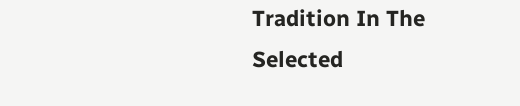Tradition In The Selected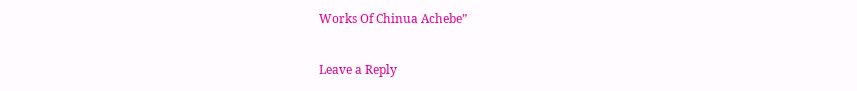Works Of Chinua Achebe”

Leave a Reply